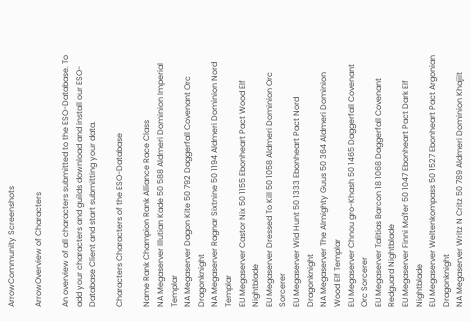ArrowCommunity Screenshots

ArrowOverview of Characters

An overview of all characters submitted to the ESO-Database. To add your characters and guilds download and install our ESO-Database Client and start submitting your data.

Characters Characters of the ESO-Database

Name Rank Champion Rank Alliance Race Class
NA Megaserver Illutian Kade 50 588 Aldmeri Dominion Imperial Templar
NA Megaserver Dagon Kite 50 792 Daggerfall Covenant Orc Dragonknight
NA Megaserver Ragnar Sixtnine 50 1194 Aldmeri Dominion Nord Templar
EU Megaserver Castor Nix 50 1155 Ebonheart Pact Wood Elf Nightblade
EU Megaserver Dressed To Kill 50 1058 Aldmeri Dominion Orc Sorcerer
EU Megaserver Wid Hunt 50 1333 Ebonheart Pact Nord Dragonknight
NA Megaserver The Almighty Guus 50 364 Aldmeri Dominion Wood Elf Templar
EU Megaserver Chnou gro-Khash 50 1465 Daggerfall Covenant Orc Sorcerer
EU Megaserver Talitias Barcon 18 1068 Daggerfall Covenant Redguard Nightblade
EU Megaserver Finni Ma'fer 50 1047 Ebonheart Pact Dark Elf Nightblade
EU Megaserver Weltenkompass 50 1527 Ebonheart Pact Argonian Dragonknight
NA Megaserver Writz N Critz 50 789 Aldmeri Dominion Khajiit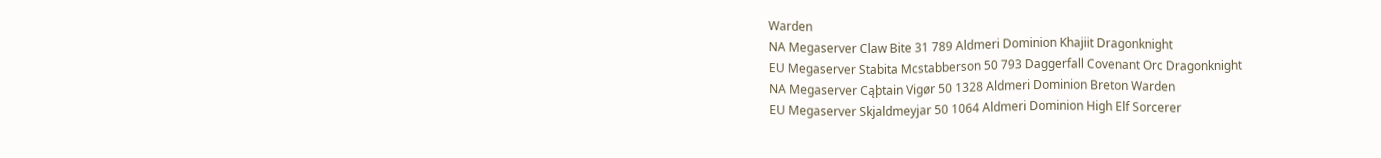Warden
NA Megaserver Claw Bite 31 789 Aldmeri Dominion Khajiit Dragonknight
EU Megaserver Stabita Mcstabberson 50 793 Daggerfall Covenant Orc Dragonknight
NA Megaserver Cąþtain Vigør 50 1328 Aldmeri Dominion Breton Warden
EU Megaserver Skjaldmeyjar 50 1064 Aldmeri Dominion High Elf Sorcerer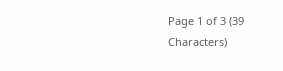Page 1 of 3 (39 Characters)